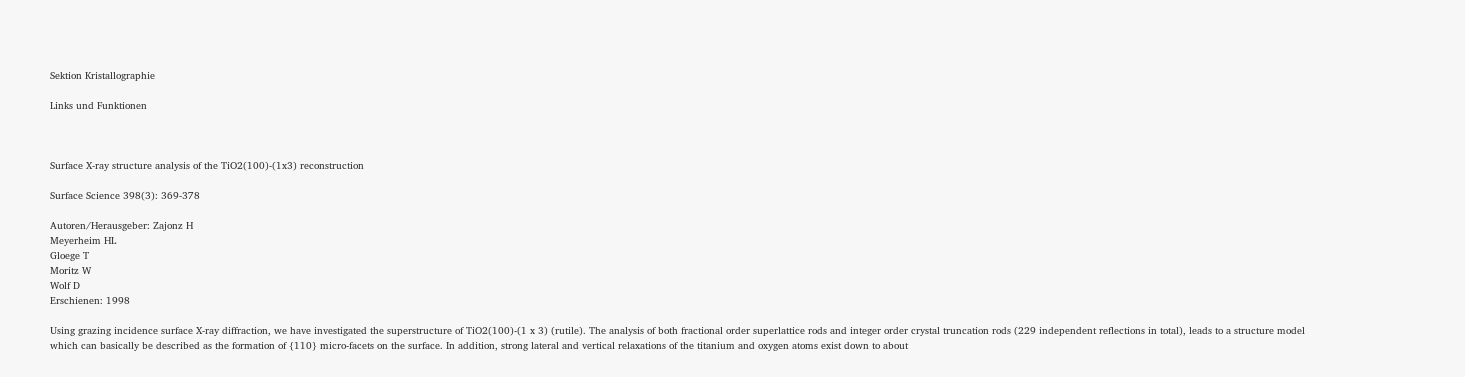Sektion Kristallographie

Links und Funktionen



Surface X-ray structure analysis of the TiO2(100)-(1x3) reconstruction

Surface Science 398(3): 369-378

Autoren/Herausgeber: Zajonz H
Meyerheim HL
Gloege T
Moritz W
Wolf D
Erschienen: 1998

Using grazing incidence surface X-ray diffraction, we have investigated the superstructure of TiO2(100)-(1 x 3) (rutile). The analysis of both fractional order superlattice rods and integer order crystal truncation rods (229 independent reflections in total), leads to a structure model which can basically be described as the formation of {110} micro-facets on the surface. In addition, strong lateral and vertical relaxations of the titanium and oxygen atoms exist down to about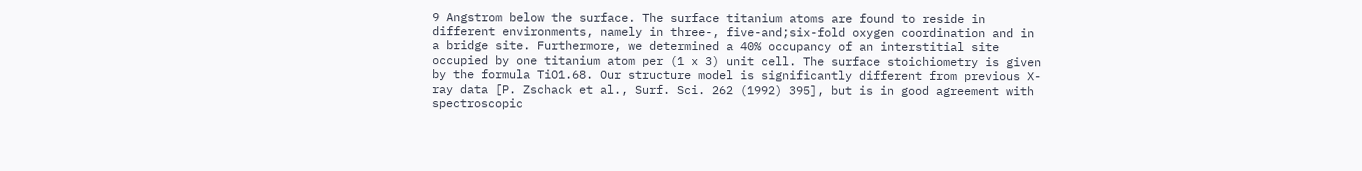9 Angstrom below the surface. The surface titanium atoms are found to reside in different environments, namely in three-, five-and;six-fold oxygen coordination and in a bridge site. Furthermore, we determined a 40% occupancy of an interstitial site occupied by one titanium atom per (1 x 3) unit cell. The surface stoichiometry is given by the formula TiO1.68. Our structure model is significantly different from previous X-ray data [P. Zschack et al., Surf. Sci. 262 (1992) 395], but is in good agreement with spectroscopic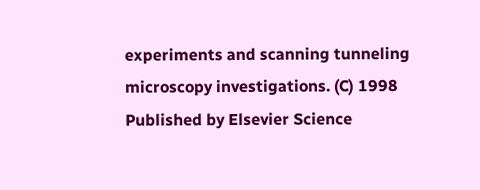experiments and scanning tunneling microscopy investigations. (C) 1998 Published by Elsevier Science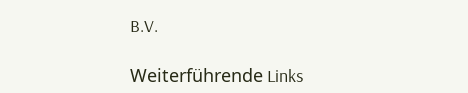B.V.

Weiterführende Links